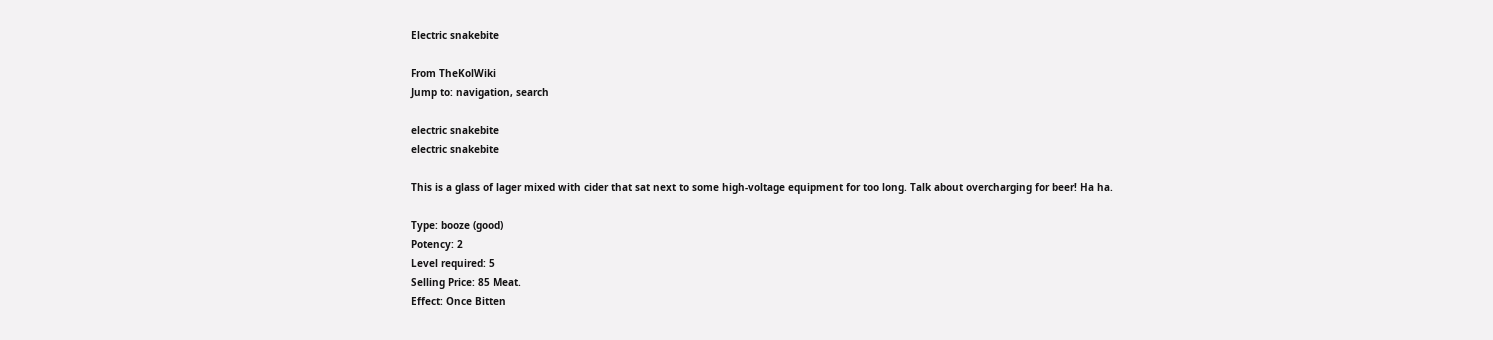Electric snakebite

From TheKolWiki
Jump to: navigation, search

electric snakebite
electric snakebite

This is a glass of lager mixed with cider that sat next to some high-voltage equipment for too long. Talk about overcharging for beer! Ha ha.

Type: booze (good)
Potency: 2
Level required: 5
Selling Price: 85 Meat.
Effect: Once Bitten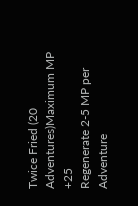Twice Fried (20 Adventures)Maximum MP +25
Regenerate 2-5 MP per Adventure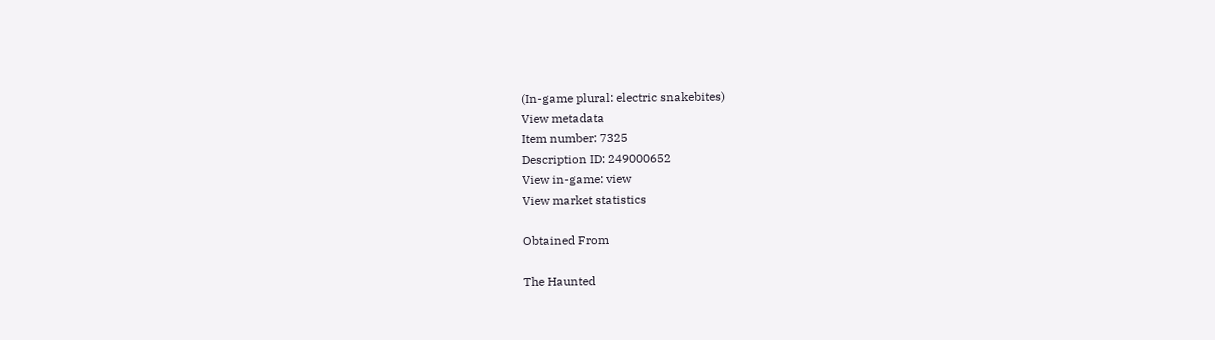(In-game plural: electric snakebites)
View metadata
Item number: 7325
Description ID: 249000652
View in-game: view
View market statistics

Obtained From

The Haunted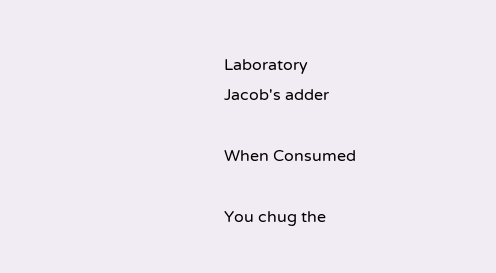Laboratory
Jacob's adder

When Consumed

You chug the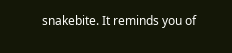snakebite. It reminds you of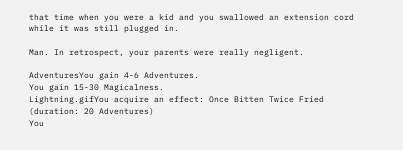that time when you were a kid and you swallowed an extension cord while it was still plugged in.

Man. In retrospect, your parents were really negligent.

AdventuresYou gain 4-6 Adventures.
You gain 15-30 Magicalness.
Lightning.gifYou acquire an effect: Once Bitten Twice Fried
(duration: 20 Adventures)
You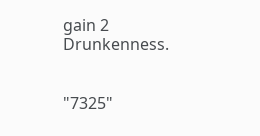gain 2 Drunkenness.


"7325"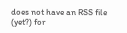does not have an RSS file (yet?) for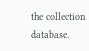the collection database.